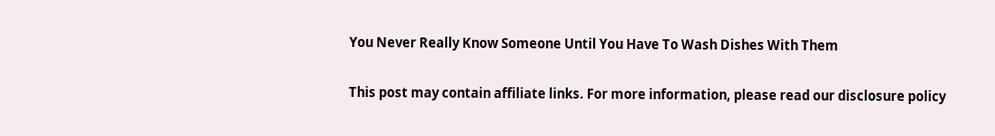You Never Really Know Someone Until You Have To Wash Dishes With Them

This post may contain affiliate links. For more information, please read our disclosure policy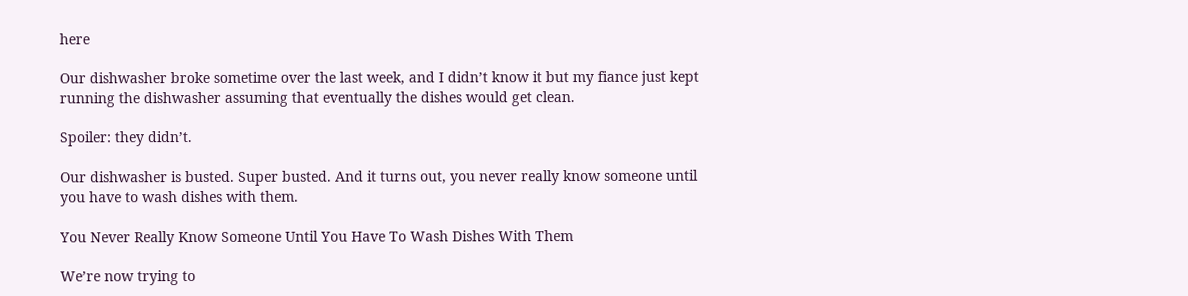here

Our dishwasher broke sometime over the last week, and I didn’t know it but my fiance just kept running the dishwasher assuming that eventually the dishes would get clean.

Spoiler: they didn’t.

Our dishwasher is busted. Super busted. And it turns out, you never really know someone until you have to wash dishes with them.

You Never Really Know Someone Until You Have To Wash Dishes With Them

We’re now trying to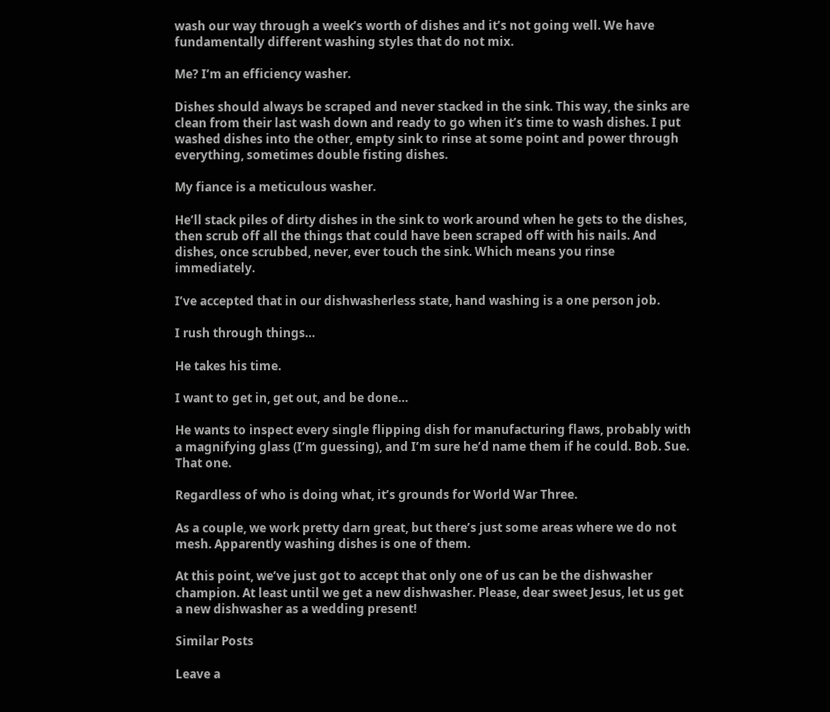wash our way through a week’s worth of dishes and it’s not going well. We have fundamentally different washing styles that do not mix.

Me? I’m an efficiency washer.

Dishes should always be scraped and never stacked in the sink. This way, the sinks are clean from their last wash down and ready to go when it’s time to wash dishes. I put washed dishes into the other, empty sink to rinse at some point and power through everything, sometimes double fisting dishes.

My fiance is a meticulous washer.

He’ll stack piles of dirty dishes in the sink to work around when he gets to the dishes, then scrub off all the things that could have been scraped off with his nails. And dishes, once scrubbed, never, ever touch the sink. Which means you rinse immediately.

I’ve accepted that in our dishwasherless state, hand washing is a one person job.

I rush through things…

He takes his time.

I want to get in, get out, and be done…

He wants to inspect every single flipping dish for manufacturing flaws, probably with a magnifying glass (I’m guessing), and I’m sure he’d name them if he could. Bob. Sue. That one.

Regardless of who is doing what, it’s grounds for World War Three.

As a couple, we work pretty darn great, but there’s just some areas where we do not mesh. Apparently washing dishes is one of them.

At this point, we’ve just got to accept that only one of us can be the dishwasher champion. At least until we get a new dishwasher. Please, dear sweet Jesus, let us get a new dishwasher as a wedding present!

Similar Posts

Leave a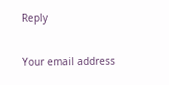Reply

Your email address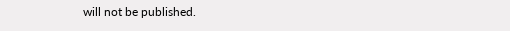will not be published.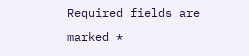Required fields are marked *